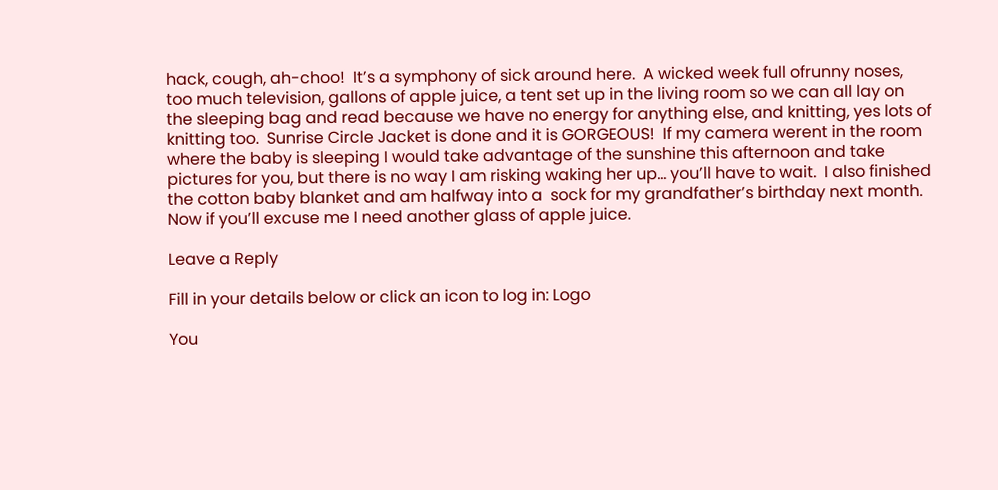hack, cough, ah-choo!  It’s a symphony of sick around here.  A wicked week full ofrunny noses, too much television, gallons of apple juice, a tent set up in the living room so we can all lay on the sleeping bag and read because we have no energy for anything else, and knitting, yes lots of knitting too.  Sunrise Circle Jacket is done and it is GORGEOUS!  If my camera werent in the room where the baby is sleeping I would take advantage of the sunshine this afternoon and take pictures for you, but there is no way I am risking waking her up… you’ll have to wait.  I also finished the cotton baby blanket and am halfway into a  sock for my grandfather’s birthday next month.  Now if you’ll excuse me I need another glass of apple juice.

Leave a Reply

Fill in your details below or click an icon to log in: Logo

You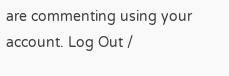are commenting using your account. Log Out /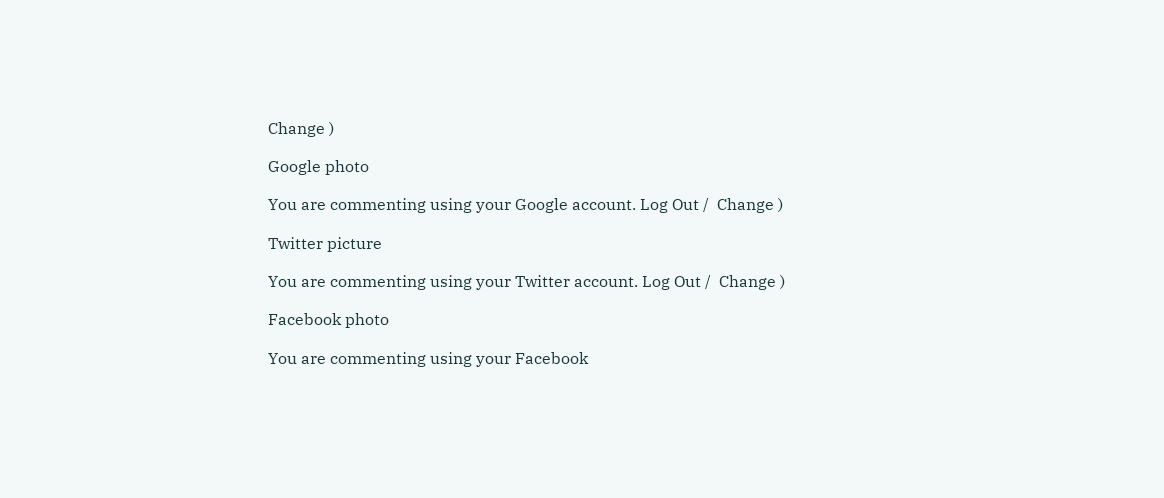Change )

Google photo

You are commenting using your Google account. Log Out /  Change )

Twitter picture

You are commenting using your Twitter account. Log Out /  Change )

Facebook photo

You are commenting using your Facebook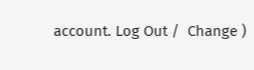account. Log Out /  Change )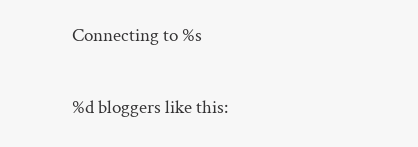Connecting to %s

%d bloggers like this: